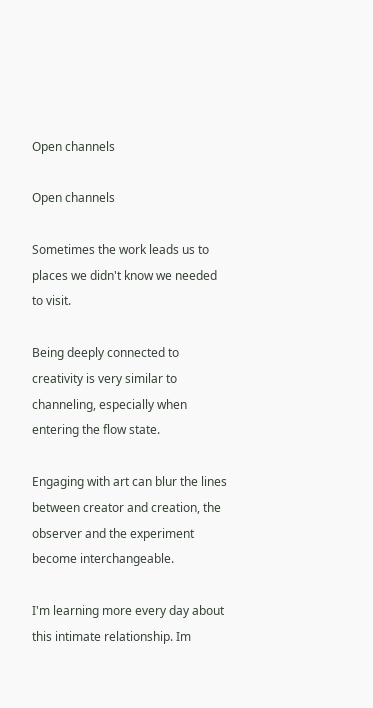Open channels

Open channels

Sometimes the work leads us to places we didn't know we needed to visit.

Being deeply connected to creativity is very similar to channeling, especially when entering the flow state.

Engaging with art can blur the lines between creator and creation, the observer and the experiment become interchangeable.

I'm learning more every day about this intimate relationship. Im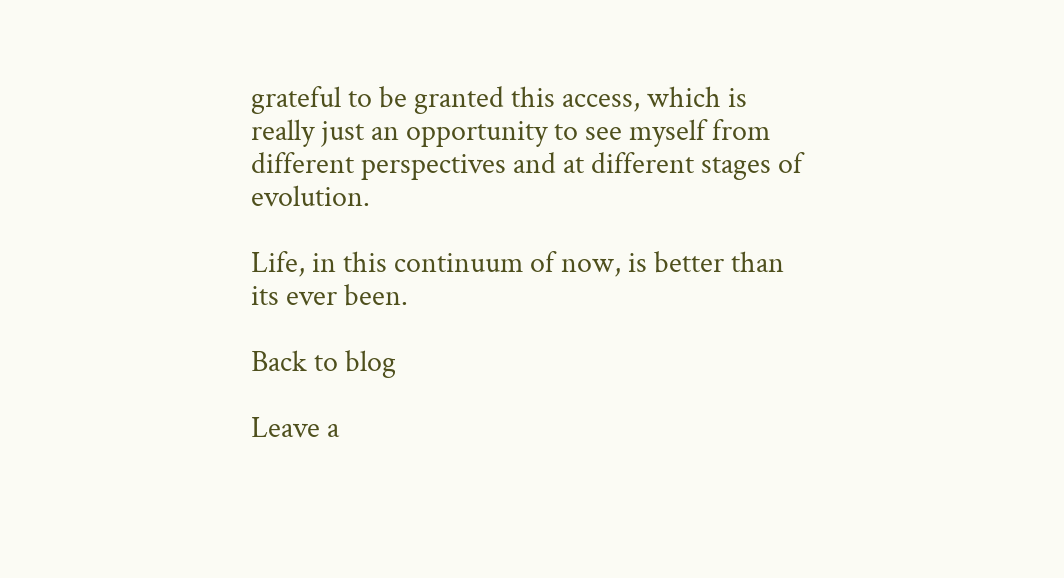grateful to be granted this access, which is really just an opportunity to see myself from different perspectives and at different stages of evolution.

Life, in this continuum of now, is better than its ever been.

Back to blog

Leave a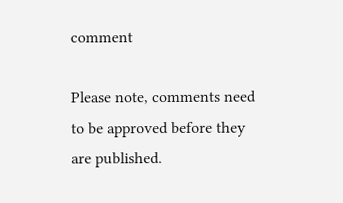comment

Please note, comments need to be approved before they are published.